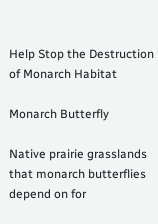Help Stop the Destruction of Monarch Habitat

Monarch Butterfly

Native prairie grasslands that monarch butterflies depend on for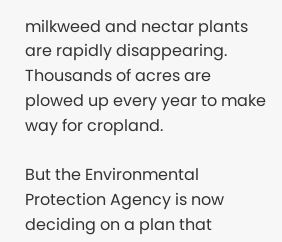milkweed and nectar plants are rapidly disappearing. Thousands of acres are plowed up every year to make way for cropland.

But the Environmental Protection Agency is now deciding on a plan that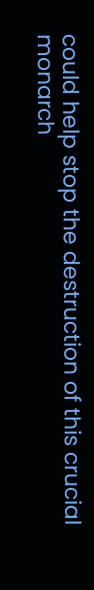could help stop the destruction of this crucial monarch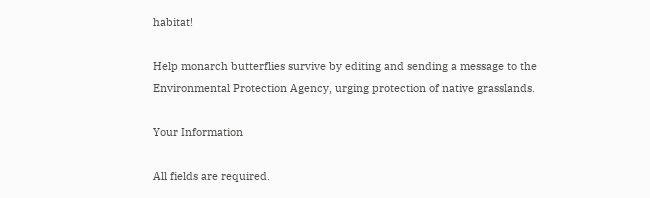habitat!

Help monarch butterflies survive by editing and sending a message to the Environmental Protection Agency, urging protection of native grasslands.

Your Information

All fields are required.